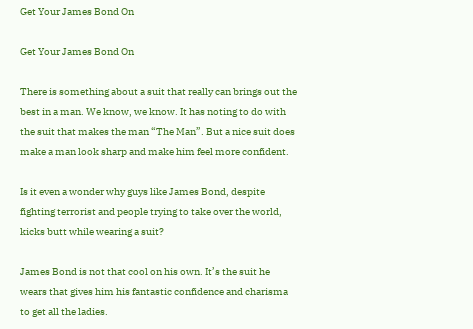Get Your James Bond On

Get Your James Bond On

There is something about a suit that really can brings out the best in a man. We know, we know. It has noting to do with the suit that makes the man “The Man”. But a nice suit does make a man look sharp and make him feel more confident.

Is it even a wonder why guys like James Bond, despite fighting terrorist and people trying to take over the world, kicks butt while wearing a suit?

James Bond is not that cool on his own. It’s the suit he wears that gives him his fantastic confidence and charisma to get all the ladies.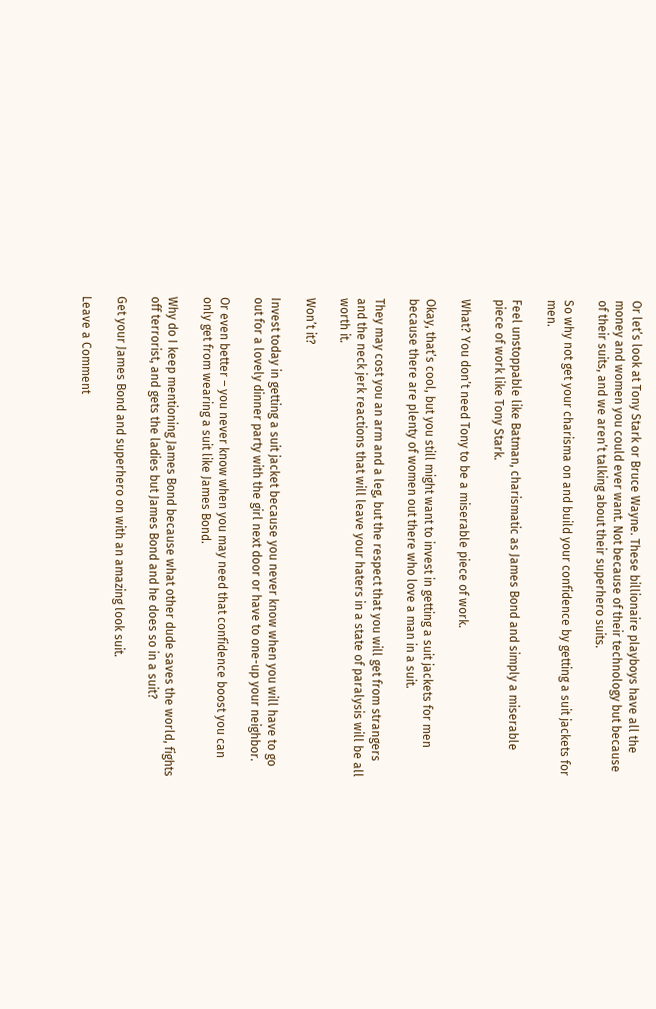Or let’s look at Tony Stark or Bruce Wayne. These billionaire playboys have all the money and women you could ever want. Not because of their technology but because of their suits, and we aren’t talking about their superhero suits.

So why not get your charisma on and build your confidence by getting a suit jackets for men.

Feel unstoppable like Batman, charismatic as James Bond and simply a miserable piece of work like Tony Stark.

What? You don’t need Tony to be a miserable piece of work.

Okay, that’s cool, but you still might want to invest in getting a suit jackets for men because there are plenty of women out there who love a man in a suit.

They may cost you an arm and a leg, but the respect that you will get from strangers and the neck jerk reactions that will leave your haters in a state of paralysis will be all worth it.

Won’t it?

Invest today in getting a suit jacket because you never know when you will have to go out for a lovely dinner party with the girl next door or have to one-up your neighbor.

Or even better – you never know when you may need that confidence boost you can only get from wearing a suit like James Bond.

Why do I keep mentioning James Bond because what other dude saves the world, fights off terrorist, and gets the ladies but James Bond and he does so in a suit?

Get your James Bond and superhero on with an amazing look suit.

Leave a Comment